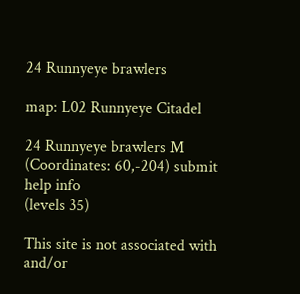24 Runnyeye brawlers

map: L02 Runnyeye Citadel

24 Runnyeye brawlers M
(Coordinates: 60,-204) submit help info
(levels 35)

This site is not associated with and/or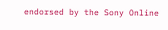endorsed by the Sony Online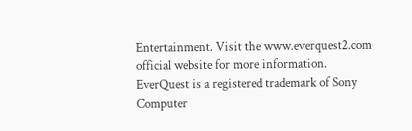Entertainment. Visit the www.everquest2.com official website for more information.
EverQuest is a registered trademark of Sony Computer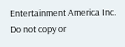Entertainment America Inc. Do not copy or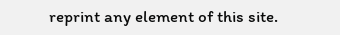reprint any element of this site.